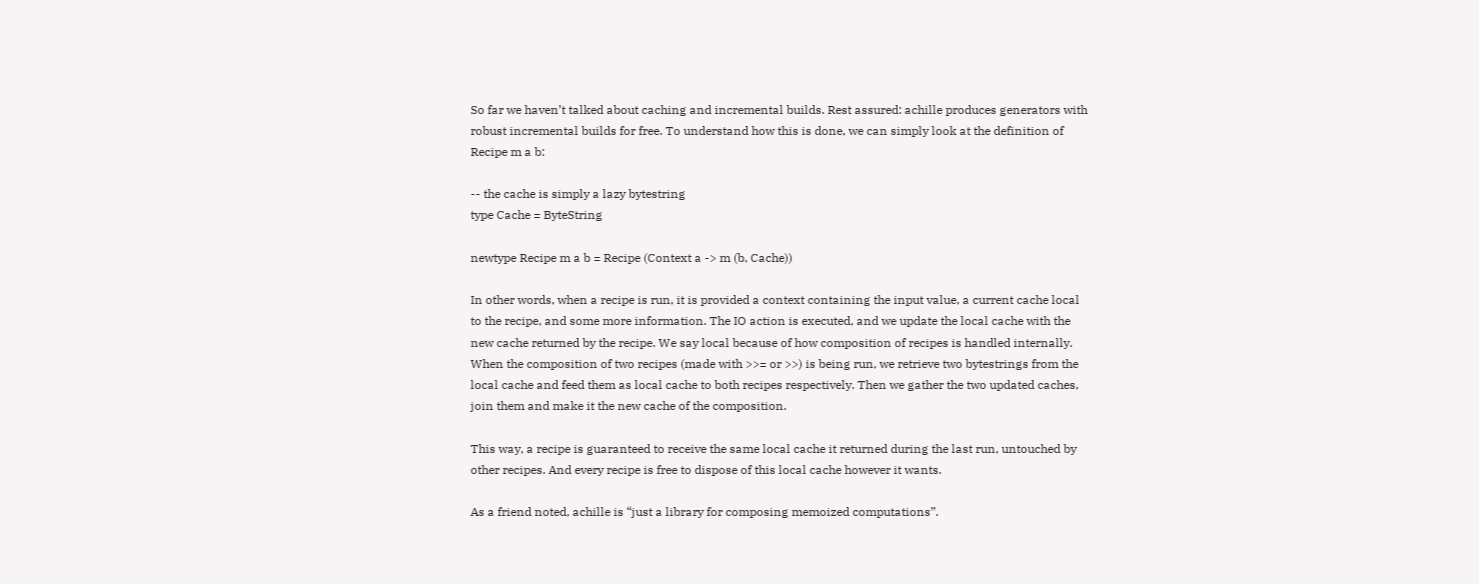So far we haven’t talked about caching and incremental builds. Rest assured: achille produces generators with robust incremental builds for free. To understand how this is done, we can simply look at the definition of Recipe m a b:

-- the cache is simply a lazy bytestring
type Cache = ByteString

newtype Recipe m a b = Recipe (Context a -> m (b, Cache))

In other words, when a recipe is run, it is provided a context containing the input value, a current cache local to the recipe, and some more information. The IO action is executed, and we update the local cache with the new cache returned by the recipe. We say local because of how composition of recipes is handled internally. When the composition of two recipes (made with >>= or >>) is being run, we retrieve two bytestrings from the local cache and feed them as local cache to both recipes respectively. Then we gather the two updated caches, join them and make it the new cache of the composition.

This way, a recipe is guaranteed to receive the same local cache it returned during the last run, untouched by other recipes. And every recipe is free to dispose of this local cache however it wants.

As a friend noted, achille is “just a library for composing memoized computations”.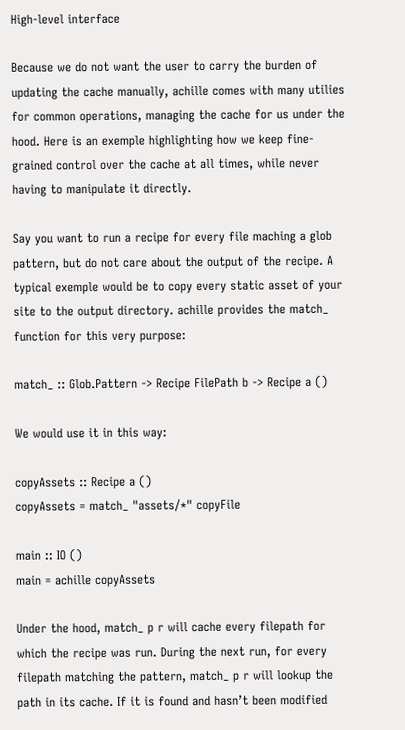High-level interface

Because we do not want the user to carry the burden of updating the cache manually, achille comes with many utilies for common operations, managing the cache for us under the hood. Here is an exemple highlighting how we keep fine-grained control over the cache at all times, while never having to manipulate it directly.

Say you want to run a recipe for every file maching a glob pattern, but do not care about the output of the recipe. A typical exemple would be to copy every static asset of your site to the output directory. achille provides the match_ function for this very purpose:

match_ :: Glob.Pattern -> Recipe FilePath b -> Recipe a ()

We would use it in this way:

copyAssets :: Recipe a ()
copyAssets = match_ "assets/*" copyFile

main :: IO ()
main = achille copyAssets

Under the hood, match_ p r will cache every filepath for which the recipe was run. During the next run, for every filepath matching the pattern, match_ p r will lookup the path in its cache. If it is found and hasn’t been modified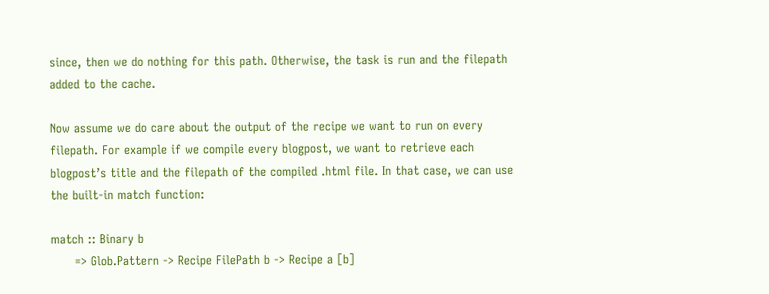since, then we do nothing for this path. Otherwise, the task is run and the filepath added to the cache.

Now assume we do care about the output of the recipe we want to run on every filepath. For example if we compile every blogpost, we want to retrieve each blogpost’s title and the filepath of the compiled .html file. In that case, we can use the built-in match function:

match :: Binary b
      => Glob.Pattern -> Recipe FilePath b -> Recipe a [b]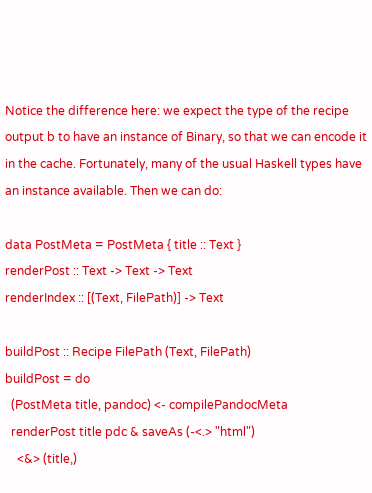Notice the difference here: we expect the type of the recipe output b to have an instance of Binary, so that we can encode it in the cache. Fortunately, many of the usual Haskell types have an instance available. Then we can do:

data PostMeta = PostMeta { title :: Text }
renderPost :: Text -> Text -> Text
renderIndex :: [(Text, FilePath)] -> Text

buildPost :: Recipe FilePath (Text, FilePath)
buildPost = do
  (PostMeta title, pandoc) <- compilePandocMeta
  renderPost title pdc & saveAs (-<.> "html")
    <&> (title,)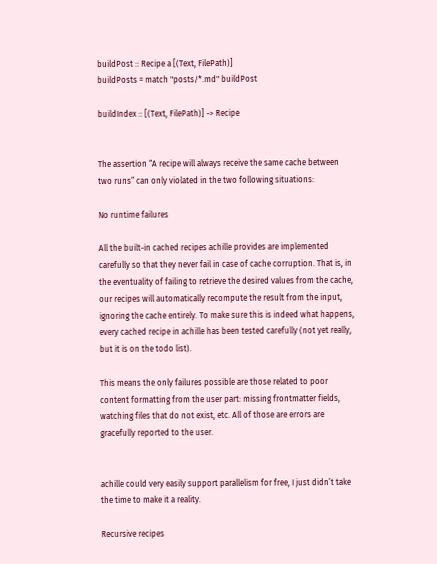buildPost :: Recipe a [(Text, FilePath)]
buildPosts = match "posts/*.md" buildPost

buildIndex :: [(Text, FilePath)] -> Recipe


The assertion “A recipe will always receive the same cache between two runs” can only violated in the two following situations:

No runtime failures

All the built-in cached recipes achille provides are implemented carefully so that they never fail in case of cache corruption. That is, in the eventuality of failing to retrieve the desired values from the cache, our recipes will automatically recompute the result from the input, ignoring the cache entirely. To make sure this is indeed what happens, every cached recipe in achille has been tested carefully (not yet really, but it is on the todo list).

This means the only failures possible are those related to poor content formatting from the user part: missing frontmatter fields, watching files that do not exist, etc. All of those are errors are gracefully reported to the user.


achille could very easily support parallelism for free, I just didn’t take the time to make it a reality.

Recursive recipes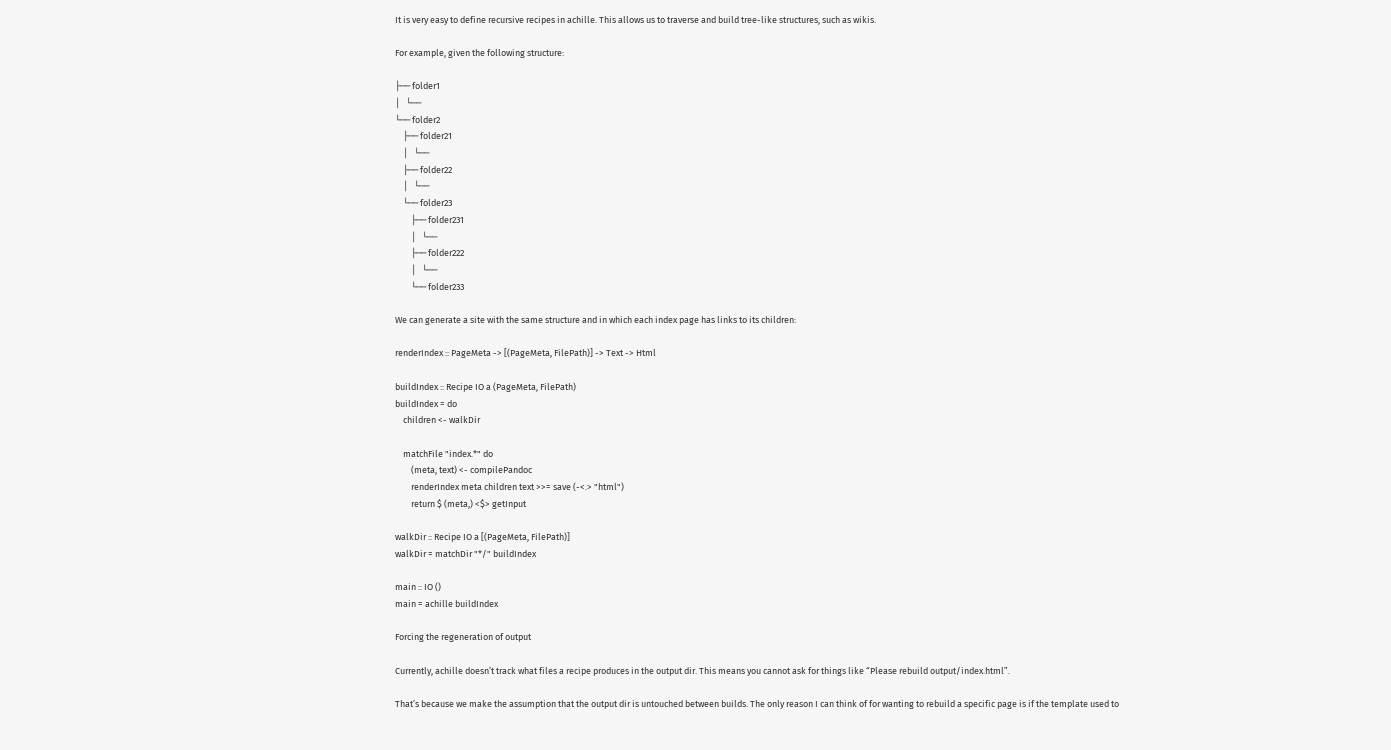It is very easy to define recursive recipes in achille. This allows us to traverse and build tree-like structures, such as wikis.

For example, given the following structure:

├── folder1
│   └──
└── folder2
    ├── folder21
    │   └──
    ├── folder22
    │   └──
    └── folder23
        ├── folder231
        │   └──
        ├── folder222
        │   └──
        └── folder233

We can generate a site with the same structure and in which each index page has links to its children:

renderIndex :: PageMeta -> [(PageMeta, FilePath)] -> Text -> Html

buildIndex :: Recipe IO a (PageMeta, FilePath)
buildIndex = do
    children <- walkDir

    matchFile "index.*" do
        (meta, text) <- compilePandoc
        renderIndex meta children text >>= save (-<.> "html")
        return $ (meta,) <$> getInput

walkDir :: Recipe IO a [(PageMeta, FilePath)]
walkDir = matchDir "*/" buildIndex

main :: IO ()
main = achille buildIndex

Forcing the regeneration of output

Currently, achille doesn’t track what files a recipe produces in the output dir. This means you cannot ask for things like “Please rebuild output/index.html”.

That’s because we make the assumption that the output dir is untouched between builds. The only reason I can think of for wanting to rebuild a specific page is if the template used to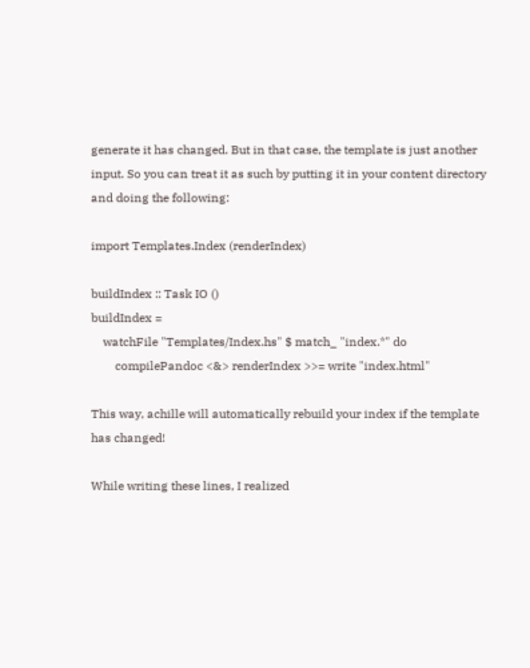generate it has changed. But in that case, the template is just another input. So you can treat it as such by putting it in your content directory and doing the following:

import Templates.Index (renderIndex)

buildIndex :: Task IO ()
buildIndex =
    watchFile "Templates/Index.hs" $ match_ "index.*" do
        compilePandoc <&> renderIndex >>= write "index.html"

This way, achille will automatically rebuild your index if the template has changed!

While writing these lines, I realized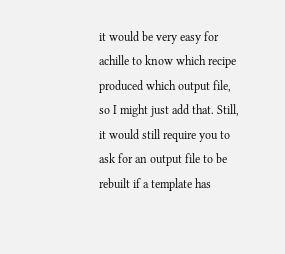it would be very easy for achille to know which recipe produced which output file, so I might just add that. Still, it would still require you to ask for an output file to be rebuilt if a template has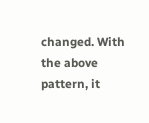changed. With the above pattern, it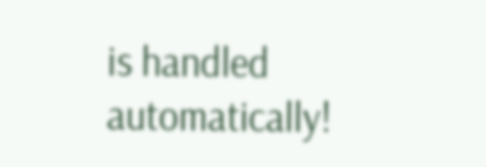is handled automatically!